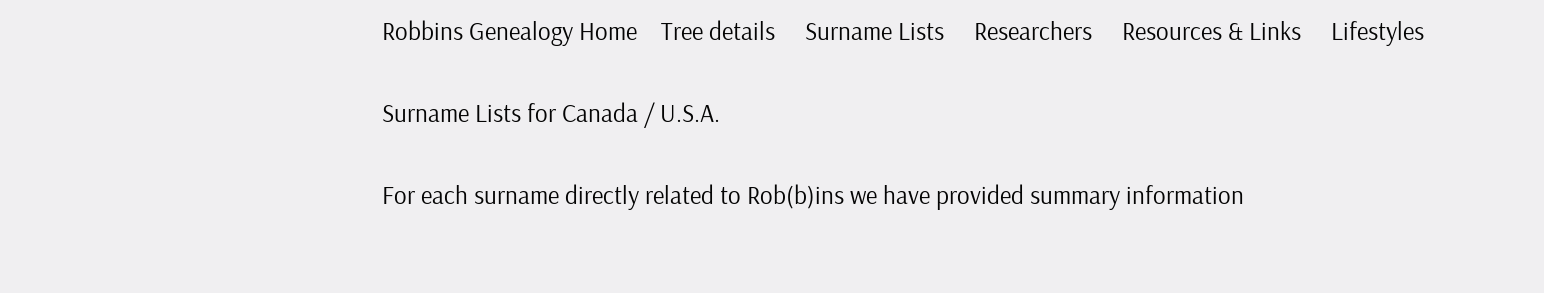Robbins Genealogy Home    Tree details     Surname Lists     Researchers     Resources & Links     Lifestyles

Surname Lists for Canada / U.S.A.

For each surname directly related to Rob(b)ins we have provided summary information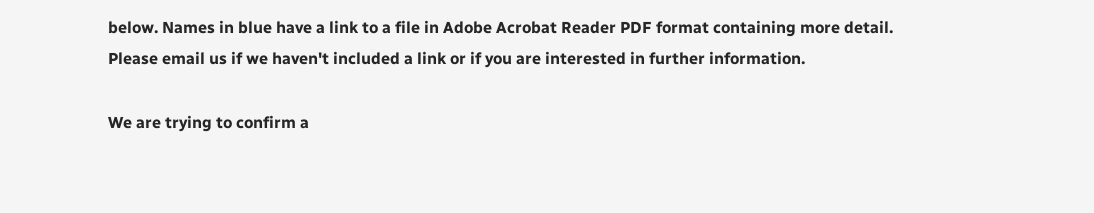below. Names in blue have a link to a file in Adobe Acrobat Reader PDF format containing more detail. Please email us if we haven't included a link or if you are interested in further information.

We are trying to confirm a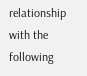relationship with the following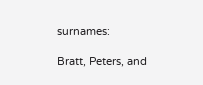surnames:

Bratt, Peters, and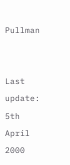Pullman


Last update: 5th April 2000